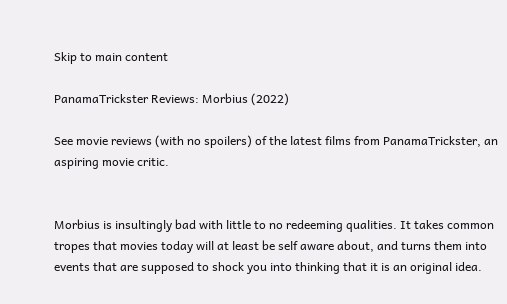Skip to main content

PanamaTrickster Reviews: Morbius (2022)

See movie reviews (with no spoilers) of the latest films from PanamaTrickster, an aspiring movie critic.


Morbius is insultingly bad with little to no redeeming qualities. It takes common tropes that movies today will at least be self aware about, and turns them into events that are supposed to shock you into thinking that it is an original idea.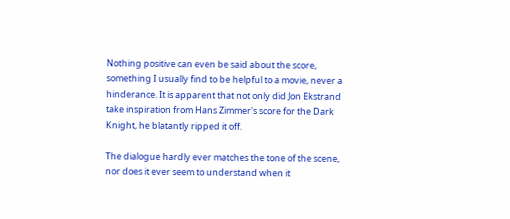Nothing positive can even be said about the score, something I usually find to be helpful to a movie, never a hinderance. It is apparent that not only did Jon Ekstrand take inspiration from Hans Zimmer's score for the Dark Knight, he blatantly ripped it off.

The dialogue hardly ever matches the tone of the scene, nor does it ever seem to understand when it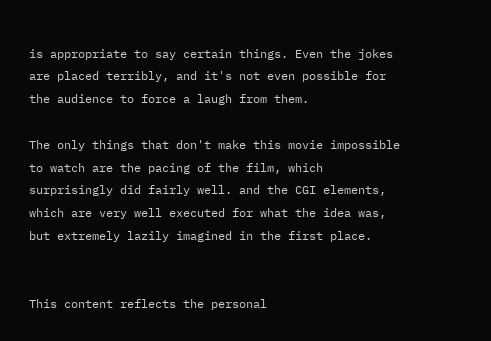is appropriate to say certain things. Even the jokes are placed terribly, and it's not even possible for the audience to force a laugh from them.

The only things that don't make this movie impossible to watch are the pacing of the film, which surprisingly did fairly well. and the CGI elements, which are very well executed for what the idea was, but extremely lazily imagined in the first place.


This content reflects the personal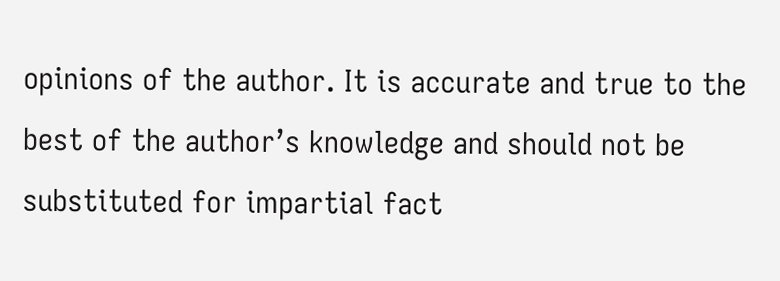opinions of the author. It is accurate and true to the best of the author’s knowledge and should not be substituted for impartial fact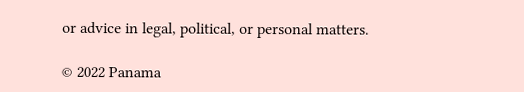or advice in legal, political, or personal matters.

© 2022 Panama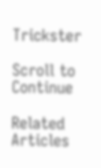Trickster

Scroll to Continue

Related Articles